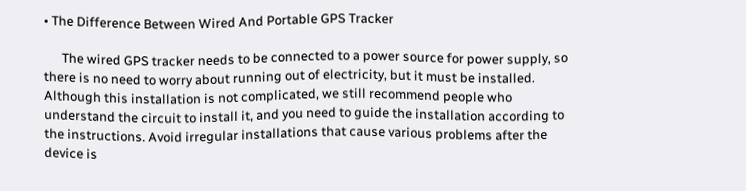• The Difference Between Wired And Portable GPS Tracker

      The wired GPS tracker needs to be connected to a power source for power supply, so there is no need to worry about running out of electricity, but it must be installed. Although this installation is not complicated, we still recommend people who understand the circuit to install it, and you need to guide the installation according to the instructions. Avoid irregular installations that cause various problems after the device is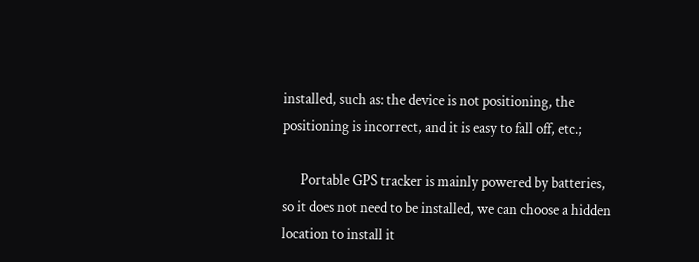installed, such as: the device is not positioning, the positioning is incorrect, and it is easy to fall off, etc.;

      Portable GPS tracker is mainly powered by batteries, so it does not need to be installed, we can choose a hidden location to install it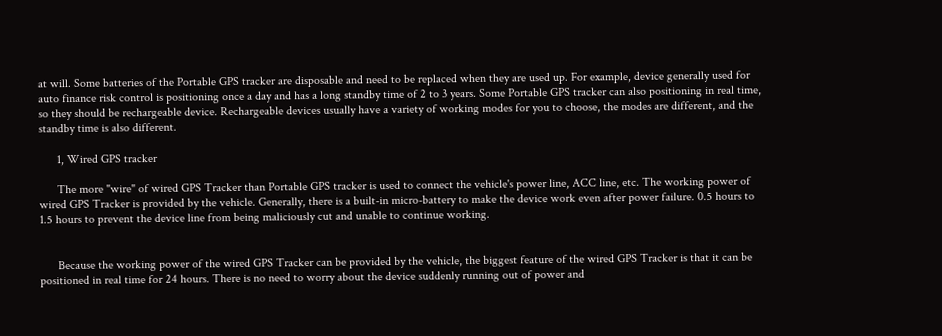at will. Some batteries of the Portable GPS tracker are disposable and need to be replaced when they are used up. For example, device generally used for auto finance risk control is positioning once a day and has a long standby time of 2 to 3 years. Some Portable GPS tracker can also positioning in real time, so they should be rechargeable device. Rechargeable devices usually have a variety of working modes for you to choose, the modes are different, and the standby time is also different.

      1, Wired GPS tracker

      The more "wire" of wired GPS Tracker than Portable GPS tracker is used to connect the vehicle's power line, ACC line, etc. The working power of wired GPS Tracker is provided by the vehicle. Generally, there is a built-in micro-battery to make the device work even after power failure. 0.5 hours to 1.5 hours to prevent the device line from being maliciously cut and unable to continue working.


      Because the working power of the wired GPS Tracker can be provided by the vehicle, the biggest feature of the wired GPS Tracker is that it can be  positioned in real time for 24 hours. There is no need to worry about the device suddenly running out of power and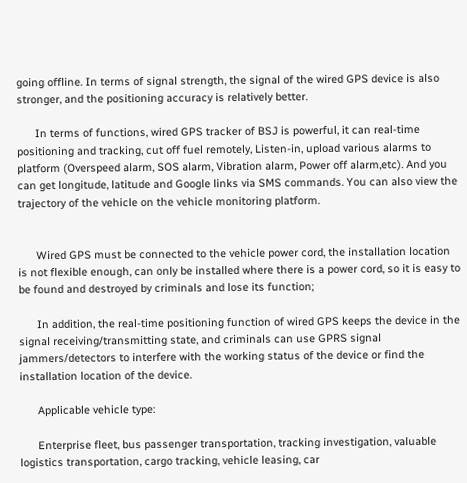going offline. In terms of signal strength, the signal of the wired GPS device is also stronger, and the positioning accuracy is relatively better.

      In terms of functions, wired GPS tracker of BSJ is powerful, it can real-time positioning and tracking, cut off fuel remotely, Listen-in, upload various alarms to platform (Overspeed alarm, SOS alarm, Vibration alarm, Power off alarm,etc). And you can get longitude, latitude and Google links via SMS commands. You can also view the trajectory of the vehicle on the vehicle monitoring platform.


      Wired GPS must be connected to the vehicle power cord, the installation location is not flexible enough, can only be installed where there is a power cord, so it is easy to be found and destroyed by criminals and lose its function;

      In addition, the real-time positioning function of wired GPS keeps the device in the signal receiving/transmitting state, and criminals can use GPRS signal jammers/detectors to interfere with the working status of the device or find the installation location of the device.

      Applicable vehicle type:

      Enterprise fleet, bus passenger transportation, tracking investigation, valuable logistics transportation, cargo tracking, vehicle leasing, car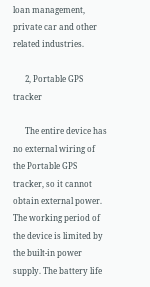loan management, private car and other related industries.

      2, Portable GPS tracker

      The entire device has no external wiring of the Portable GPS tracker, so it cannot obtain external power. The working period of the device is limited by the built-in power supply. The battery life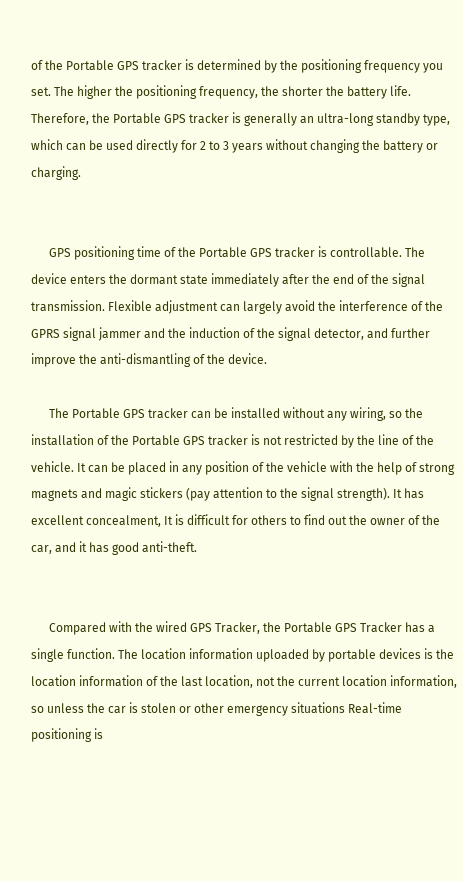of the Portable GPS tracker is determined by the positioning frequency you set. The higher the positioning frequency, the shorter the battery life. Therefore, the Portable GPS tracker is generally an ultra-long standby type, which can be used directly for 2 to 3 years without changing the battery or charging.


      GPS positioning time of the Portable GPS tracker is controllable. The device enters the dormant state immediately after the end of the signal transmission. Flexible adjustment can largely avoid the interference of the GPRS signal jammer and the induction of the signal detector, and further improve the anti-dismantling of the device.

      The Portable GPS tracker can be installed without any wiring, so the installation of the Portable GPS tracker is not restricted by the line of the vehicle. It can be placed in any position of the vehicle with the help of strong magnets and magic stickers (pay attention to the signal strength). It has excellent concealment, It is difficult for others to find out the owner of the car, and it has good anti-theft.


      Compared with the wired GPS Tracker, the Portable GPS Tracker has a single function. The location information uploaded by portable devices is the location information of the last location, not the current location information, so unless the car is stolen or other emergency situations Real-time positioning is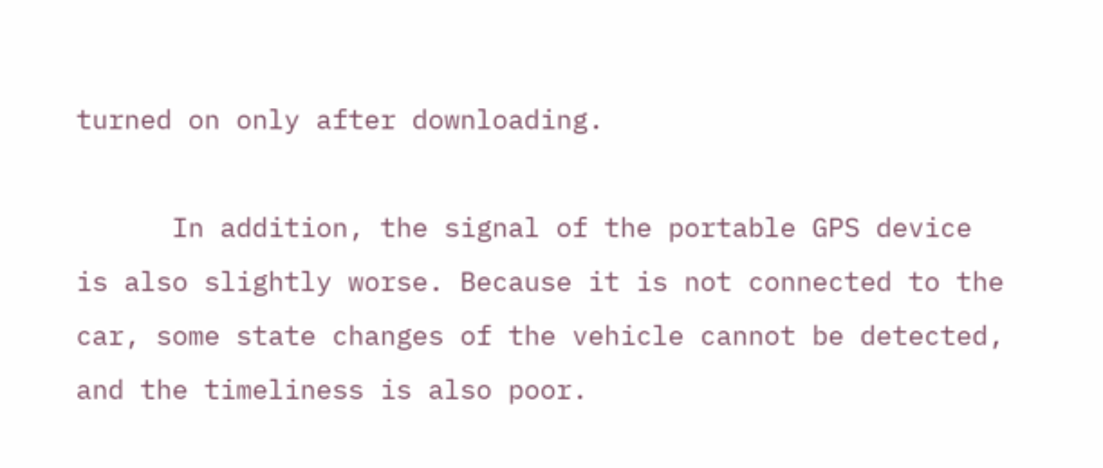turned on only after downloading.

      In addition, the signal of the portable GPS device is also slightly worse. Because it is not connected to the car, some state changes of the vehicle cannot be detected, and the timeliness is also poor.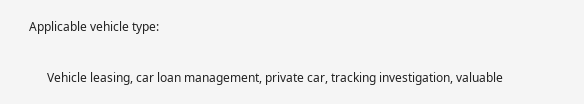Applicable vehicle type:

      Vehicle leasing, car loan management, private car, tracking investigation, valuable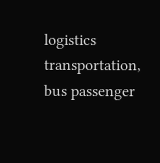logistics transportation, bus passenger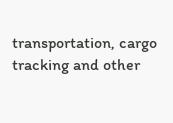transportation, cargo tracking and other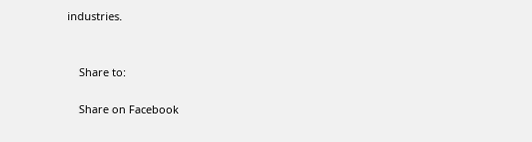industries.


    Share to:

    Share on Facebook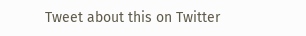Tweet about this on Twitter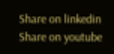Share on linkedin Share on youtube